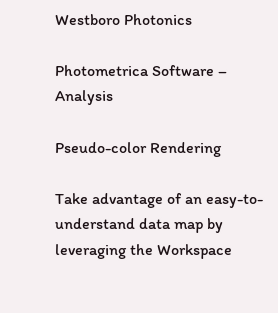Westboro Photonics

Photometrica Software – Analysis

Pseudo-color Rendering

Take advantage of an easy-to-understand data map by leveraging the Workspace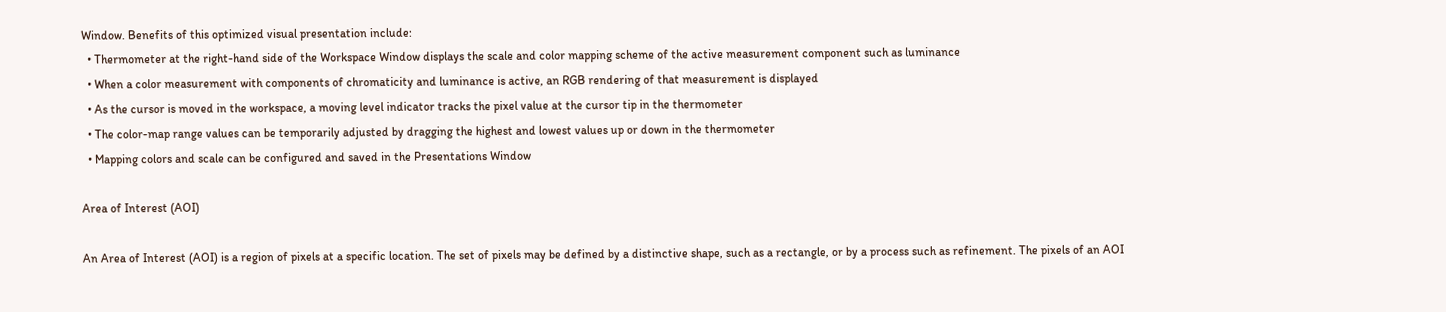Window. Benefits of this optimized visual presentation include:
  • Thermometer at the right-hand side of the Workspace Window displays the scale and color mapping scheme of the active measurement component such as luminance
  • When a color measurement with components of chromaticity and luminance is active, an RGB rendering of that measurement is displayed
  • As the cursor is moved in the workspace, a moving level indicator tracks the pixel value at the cursor tip in the thermometer
  • The color-map range values can be temporarily adjusted by dragging the highest and lowest values up or down in the thermometer
  • Mapping colors and scale can be configured and saved in the Presentations Window

Area of Interest (AOI)

An Area of Interest (AOI) is a region of pixels at a specific location. The set of pixels may be defined by a distinctive shape, such as a rectangle, or by a process such as refinement. The pixels of an AOI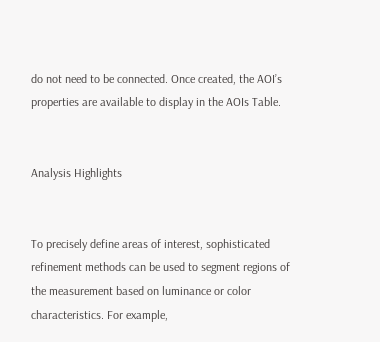do not need to be connected. Once created, the AOI’s properties are available to display in the AOIs Table.


Analysis Highlights


To precisely define areas of interest, sophisticated refinement methods can be used to segment regions of the measurement based on luminance or color characteristics. For example,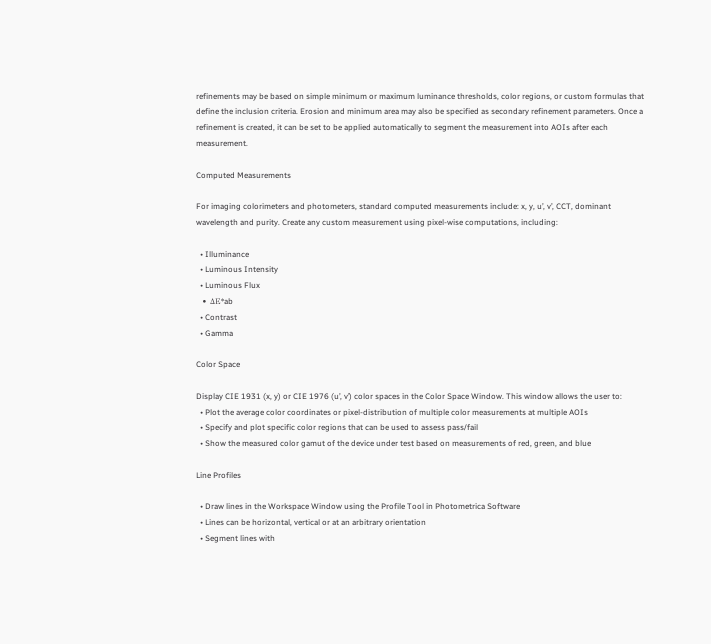refinements may be based on simple minimum or maximum luminance thresholds, color regions, or custom formulas that define the inclusion criteria. Erosion and minimum area may also be specified as secondary refinement parameters. Once a refinement is created, it can be set to be applied automatically to segment the measurement into AOIs after each measurement.

Computed Measurements

For imaging colorimeters and photometers, standard computed measurements include: x, y, u’, v’, CCT, dominant wavelength and purity. Create any custom measurement using pixel-wise computations, including:

  • Illuminance
  • Luminous Intensity
  • Luminous Flux
  • ΔE*ab
  • Contrast
  • Gamma

Color Space

Display CIE 1931 (x, y) or CIE 1976 (u’, v’) color spaces in the Color Space Window. This window allows the user to:
  • Plot the average color coordinates or pixel-distribution of multiple color measurements at multiple AOIs
  • Specify and plot specific color regions that can be used to assess pass/fail
  • Show the measured color gamut of the device under test based on measurements of red, green, and blue

Line Profiles

  • Draw lines in the Workspace Window using the Profile Tool in Photometrica Software
  • Lines can be horizontal, vertical or at an arbitrary orientation
  • Segment lines with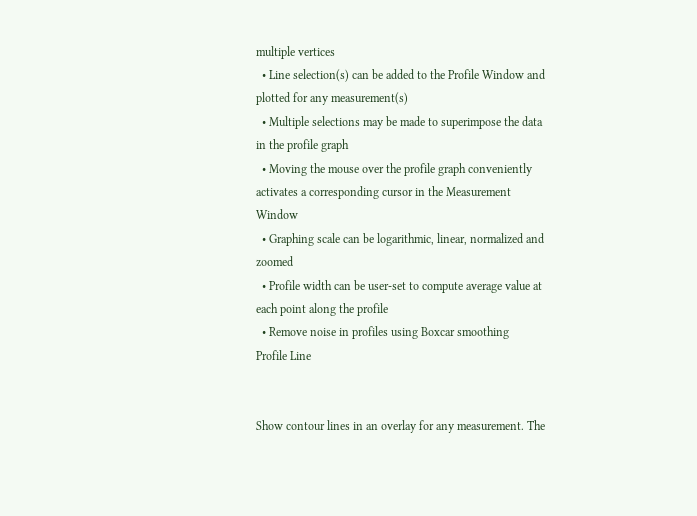multiple vertices
  • Line selection(s) can be added to the Profile Window and plotted for any measurement(s)
  • Multiple selections may be made to superimpose the data in the profile graph
  • Moving the mouse over the profile graph conveniently activates a corresponding cursor in the Measurement Window
  • Graphing scale can be logarithmic, linear, normalized and zoomed
  • Profile width can be user-set to compute average value at each point along the profile
  • Remove noise in profiles using Boxcar smoothing
Profile Line


Show contour lines in an overlay for any measurement. The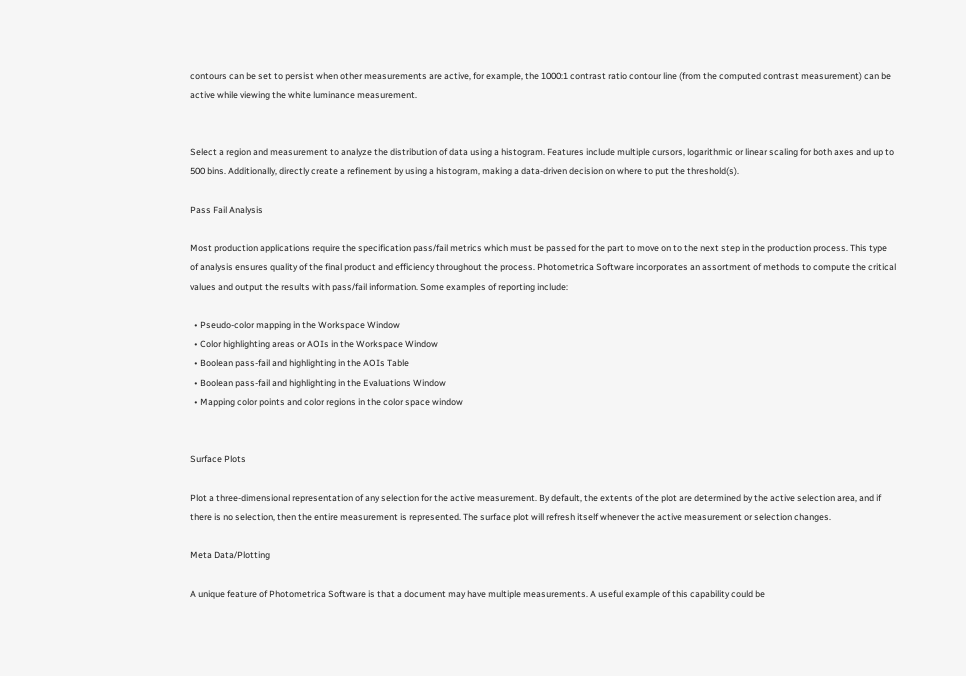contours can be set to persist when other measurements are active, for example, the 1000:1 contrast ratio contour line (from the computed contrast measurement) can be active while viewing the white luminance measurement.


Select a region and measurement to analyze the distribution of data using a histogram. Features include multiple cursors, logarithmic or linear scaling for both axes and up to 500 bins. Additionally, directly create a refinement by using a histogram, making a data-driven decision on where to put the threshold(s).

Pass Fail Analysis

Most production applications require the specification pass/fail metrics which must be passed for the part to move on to the next step in the production process. This type of analysis ensures quality of the final product and efficiency throughout the process. Photometrica Software incorporates an assortment of methods to compute the critical values and output the results with pass/fail information. Some examples of reporting include:

  • Pseudo-color mapping in the Workspace Window
  • Color highlighting areas or AOIs in the Workspace Window
  • Boolean pass-fail and highlighting in the AOIs Table
  • Boolean pass-fail and highlighting in the Evaluations Window
  • Mapping color points and color regions in the color space window


Surface Plots

Plot a three-dimensional representation of any selection for the active measurement. By default, the extents of the plot are determined by the active selection area, and if there is no selection, then the entire measurement is represented. The surface plot will refresh itself whenever the active measurement or selection changes.

Meta Data/Plotting

A unique feature of Photometrica Software is that a document may have multiple measurements. A useful example of this capability could be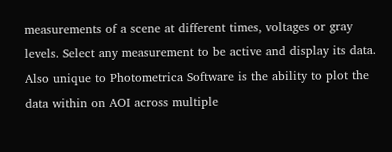measurements of a scene at different times, voltages or gray levels. Select any measurement to be active and display its data. Also unique to Photometrica Software is the ability to plot the data within on AOI across multiple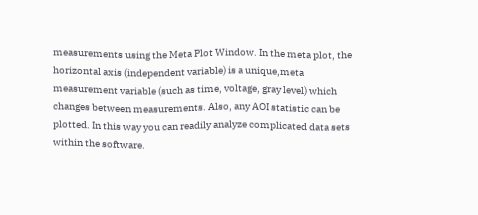measurements using the Meta Plot Window. In the meta plot, the horizontal axis (independent variable) is a unique,meta measurement variable (such as time, voltage, gray level) which changes between measurements. Also, any AOI statistic can be plotted. In this way you can readily analyze complicated data sets within the software.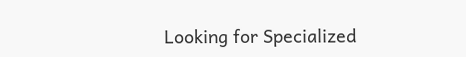Looking for Specialized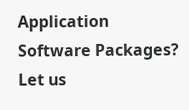Application Software Packages?
Let us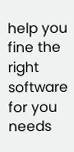help you fine the right software for you needs